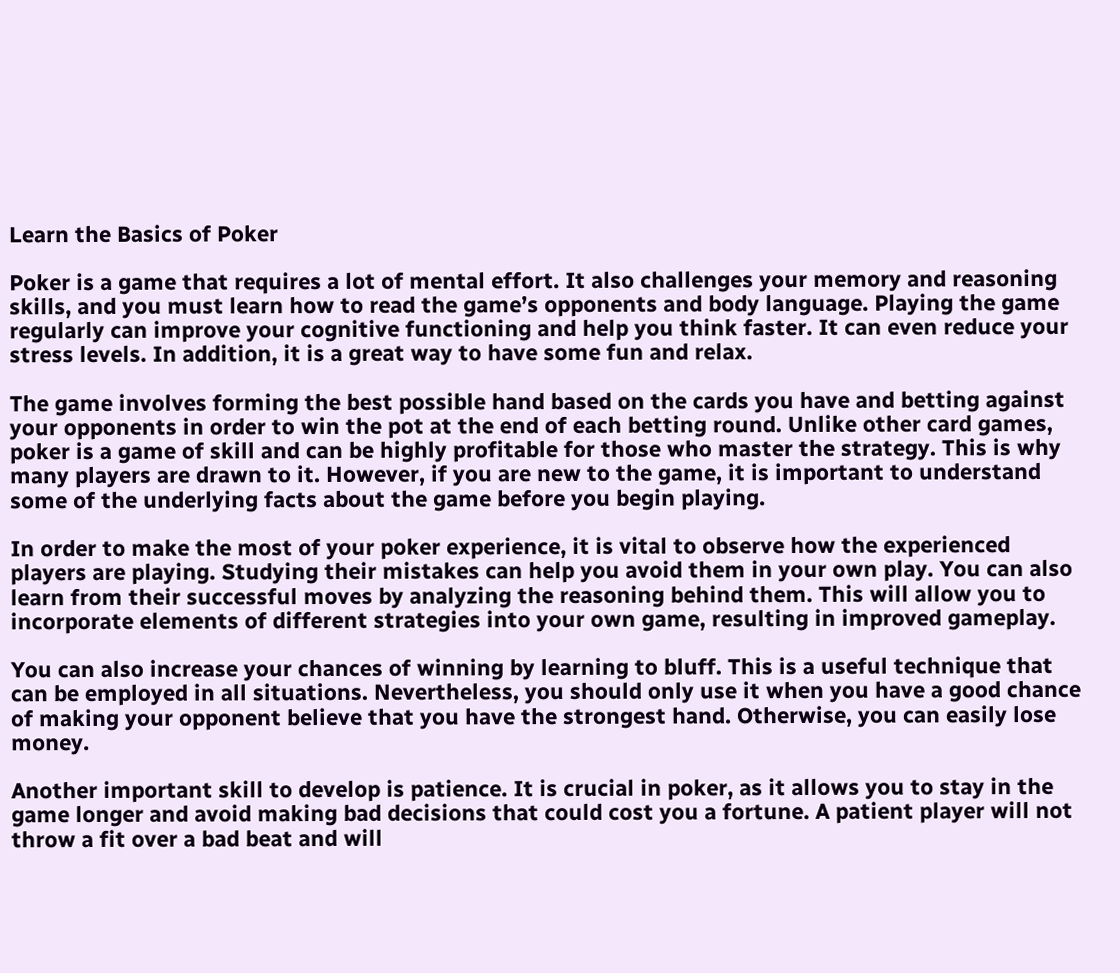Learn the Basics of Poker

Poker is a game that requires a lot of mental effort. It also challenges your memory and reasoning skills, and you must learn how to read the game’s opponents and body language. Playing the game regularly can improve your cognitive functioning and help you think faster. It can even reduce your stress levels. In addition, it is a great way to have some fun and relax.

The game involves forming the best possible hand based on the cards you have and betting against your opponents in order to win the pot at the end of each betting round. Unlike other card games, poker is a game of skill and can be highly profitable for those who master the strategy. This is why many players are drawn to it. However, if you are new to the game, it is important to understand some of the underlying facts about the game before you begin playing.

In order to make the most of your poker experience, it is vital to observe how the experienced players are playing. Studying their mistakes can help you avoid them in your own play. You can also learn from their successful moves by analyzing the reasoning behind them. This will allow you to incorporate elements of different strategies into your own game, resulting in improved gameplay.

You can also increase your chances of winning by learning to bluff. This is a useful technique that can be employed in all situations. Nevertheless, you should only use it when you have a good chance of making your opponent believe that you have the strongest hand. Otherwise, you can easily lose money.

Another important skill to develop is patience. It is crucial in poker, as it allows you to stay in the game longer and avoid making bad decisions that could cost you a fortune. A patient player will not throw a fit over a bad beat and will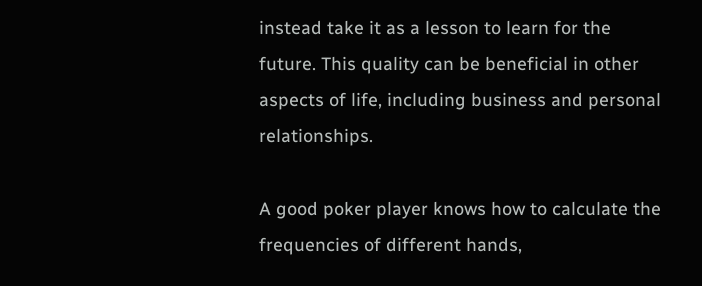instead take it as a lesson to learn for the future. This quality can be beneficial in other aspects of life, including business and personal relationships.

A good poker player knows how to calculate the frequencies of different hands,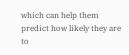which can help them predict how likely they are to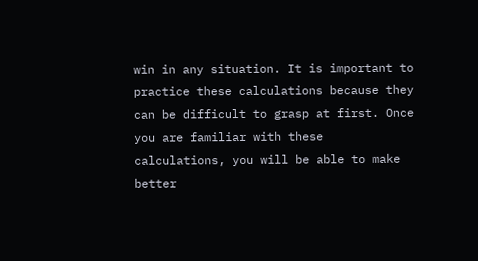win in any situation. It is important to practice these calculations because they can be difficult to grasp at first. Once you are familiar with these calculations, you will be able to make better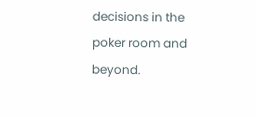decisions in the poker room and beyond.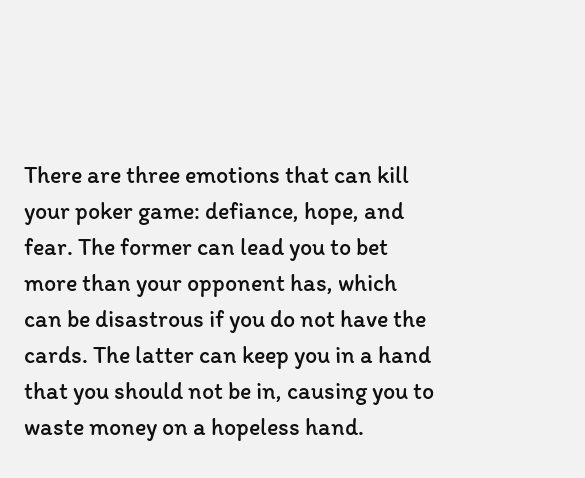There are three emotions that can kill your poker game: defiance, hope, and fear. The former can lead you to bet more than your opponent has, which can be disastrous if you do not have the cards. The latter can keep you in a hand that you should not be in, causing you to waste money on a hopeless hand.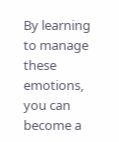By learning to manage these emotions, you can become a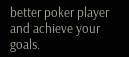better poker player and achieve your goals.